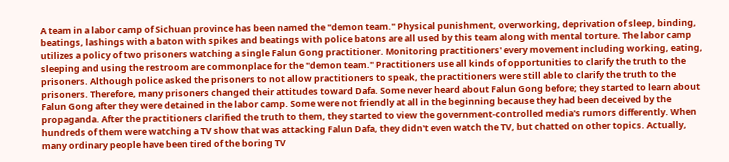A team in a labor camp of Sichuan province has been named the "demon team." Physical punishment, overworking, deprivation of sleep, binding, beatings, lashings with a baton with spikes and beatings with police batons are all used by this team along with mental torture. The labor camp utilizes a policy of two prisoners watching a single Falun Gong practitioner. Monitoring practitioners' every movement including working, eating, sleeping and using the restroom are commonplace for the "demon team." Practitioners use all kinds of opportunities to clarify the truth to the prisoners. Although police asked the prisoners to not allow practitioners to speak, the practitioners were still able to clarify the truth to the prisoners. Therefore, many prisoners changed their attitudes toward Dafa. Some never heard about Falun Gong before; they started to learn about Falun Gong after they were detained in the labor camp. Some were not friendly at all in the beginning because they had been deceived by the propaganda. After the practitioners clarified the truth to them, they started to view the government-controlled media's rumors differently. When hundreds of them were watching a TV show that was attacking Falun Dafa, they didn't even watch the TV, but chatted on other topics. Actually, many ordinary people have been tired of the boring TV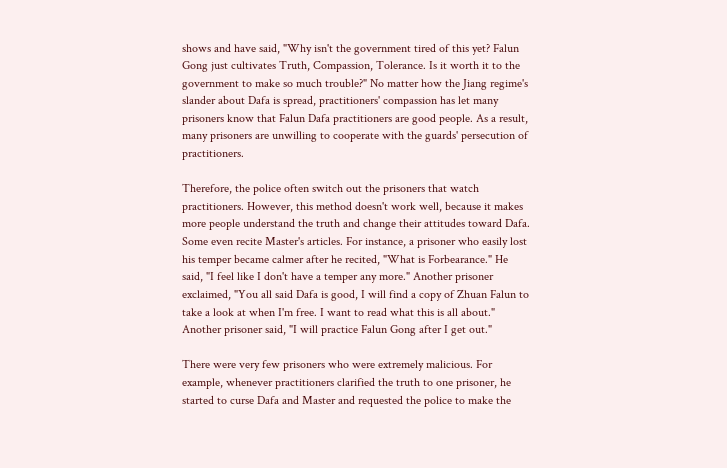shows and have said, "Why isn't the government tired of this yet? Falun Gong just cultivates Truth, Compassion, Tolerance. Is it worth it to the government to make so much trouble?" No matter how the Jiang regime's slander about Dafa is spread, practitioners' compassion has let many prisoners know that Falun Dafa practitioners are good people. As a result, many prisoners are unwilling to cooperate with the guards' persecution of practitioners.

Therefore, the police often switch out the prisoners that watch practitioners. However, this method doesn't work well, because it makes more people understand the truth and change their attitudes toward Dafa. Some even recite Master's articles. For instance, a prisoner who easily lost his temper became calmer after he recited, "What is Forbearance." He said, "I feel like I don't have a temper any more." Another prisoner exclaimed, "You all said Dafa is good, I will find a copy of Zhuan Falun to take a look at when I'm free. I want to read what this is all about." Another prisoner said, "I will practice Falun Gong after I get out."

There were very few prisoners who were extremely malicious. For example, whenever practitioners clarified the truth to one prisoner, he started to curse Dafa and Master and requested the police to make the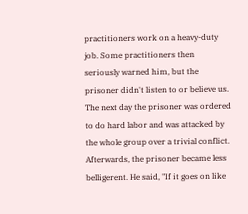practitioners work on a heavy-duty job. Some practitioners then seriously warned him, but the prisoner didn't listen to or believe us. The next day the prisoner was ordered to do hard labor and was attacked by the whole group over a trivial conflict. Afterwards, the prisoner became less belligerent. He said, "If it goes on like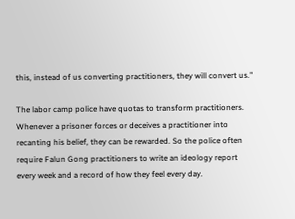this, instead of us converting practitioners, they will convert us."

The labor camp police have quotas to transform practitioners. Whenever a prisoner forces or deceives a practitioner into recanting his belief, they can be rewarded. So the police often require Falun Gong practitioners to write an ideology report every week and a record of how they feel every day.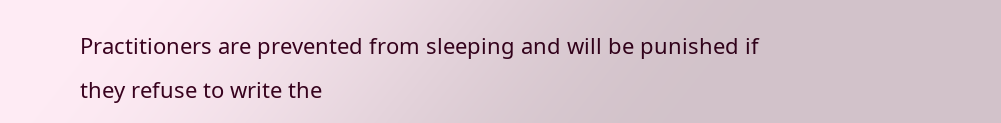Practitioners are prevented from sleeping and will be punished if they refuse to write the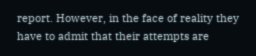report. However, in the face of reality they have to admit that their attempts are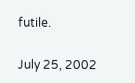futile.

July 25, 2002